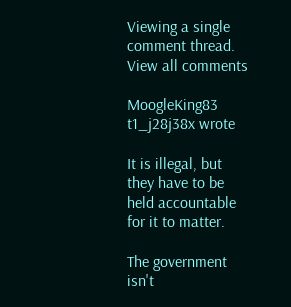Viewing a single comment thread. View all comments

MoogleKing83 t1_j28j38x wrote

It is illegal, but they have to be held accountable for it to matter.

The government isn't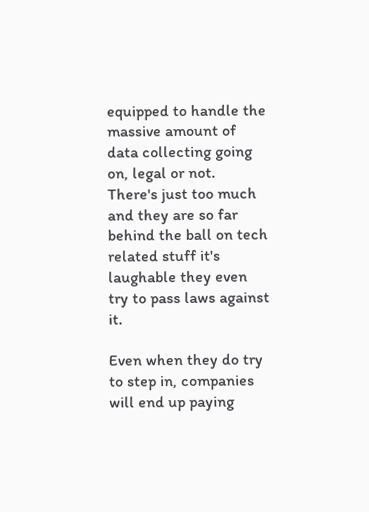equipped to handle the massive amount of data collecting going on, legal or not. There's just too much and they are so far behind the ball on tech related stuff it's laughable they even try to pass laws against it.

Even when they do try to step in, companies will end up paying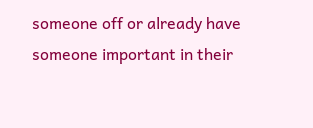someone off or already have someone important in their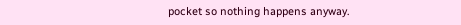pocket so nothing happens anyway.